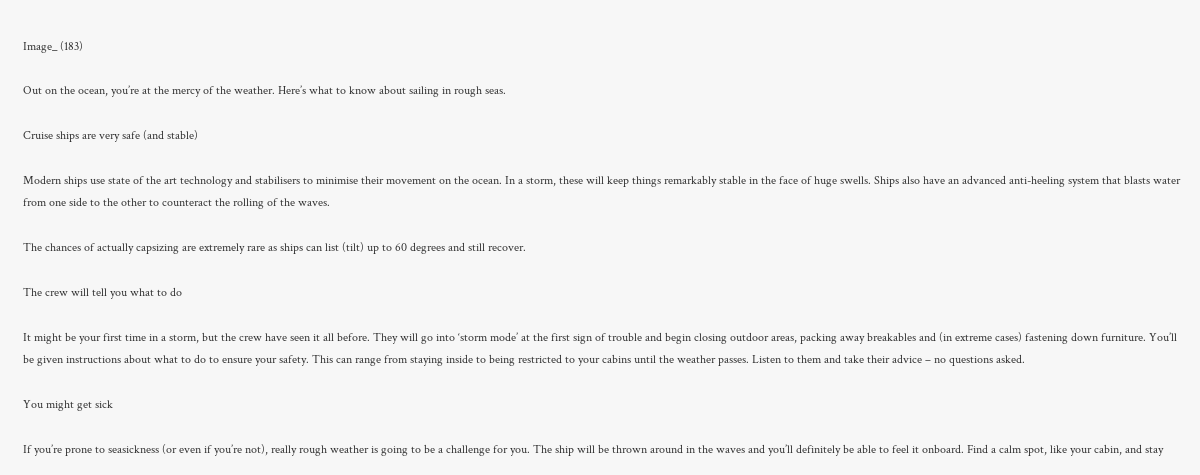Image_ (183)

Out on the ocean, you’re at the mercy of the weather. Here’s what to know about sailing in rough seas.

Cruise ships are very safe (and stable)

Modern ships use state of the art technology and stabilisers to minimise their movement on the ocean. In a storm, these will keep things remarkably stable in the face of huge swells. Ships also have an advanced anti-heeling system that blasts water from one side to the other to counteract the rolling of the waves.

The chances of actually capsizing are extremely rare as ships can list (tilt) up to 60 degrees and still recover.

The crew will tell you what to do

It might be your first time in a storm, but the crew have seen it all before. They will go into ‘storm mode’ at the first sign of trouble and begin closing outdoor areas, packing away breakables and (in extreme cases) fastening down furniture. You’ll be given instructions about what to do to ensure your safety. This can range from staying inside to being restricted to your cabins until the weather passes. Listen to them and take their advice – no questions asked.

You might get sick

If you’re prone to seasickness (or even if you’re not), really rough weather is going to be a challenge for you. The ship will be thrown around in the waves and you’ll definitely be able to feel it onboard. Find a calm spot, like your cabin, and stay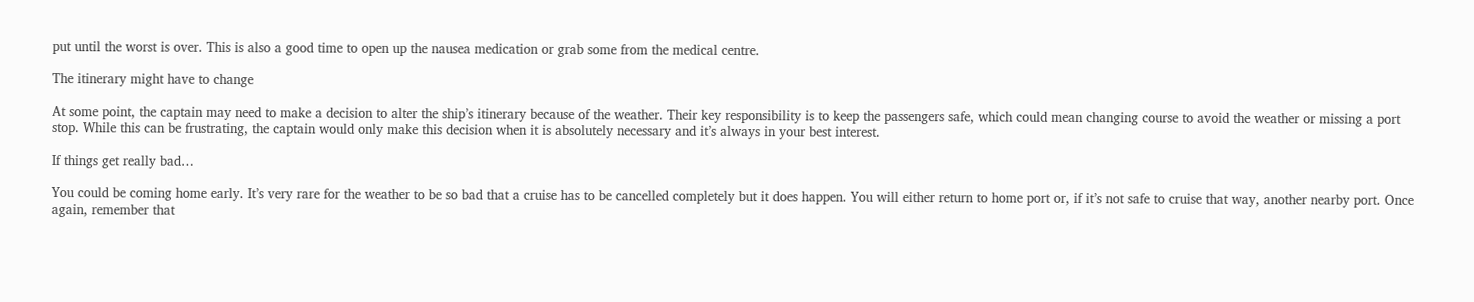put until the worst is over. This is also a good time to open up the nausea medication or grab some from the medical centre.

The itinerary might have to change

At some point, the captain may need to make a decision to alter the ship’s itinerary because of the weather. Their key responsibility is to keep the passengers safe, which could mean changing course to avoid the weather or missing a port stop. While this can be frustrating, the captain would only make this decision when it is absolutely necessary and it’s always in your best interest.

If things get really bad…

You could be coming home early. It’s very rare for the weather to be so bad that a cruise has to be cancelled completely but it does happen. You will either return to home port or, if it’s not safe to cruise that way, another nearby port. Once again, remember that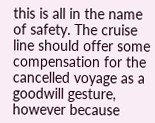this is all in the name of safety. The cruise line should offer some compensation for the cancelled voyage as a goodwill gesture, however because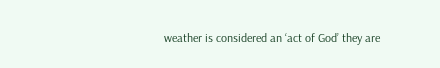weather is considered an ‘act of God’ they are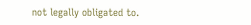not legally obligated to.